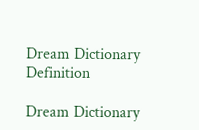Dream Dictionary Definition

Dream Dictionary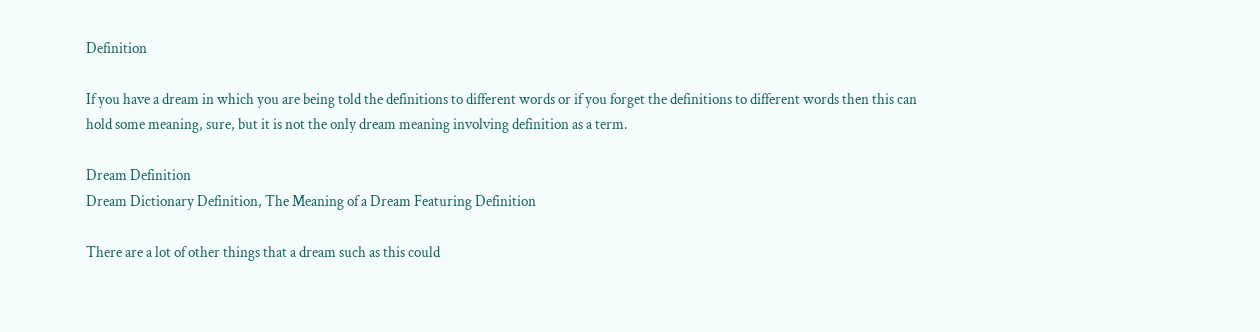Definition

If you have a dream in which you are being told the definitions to different words or if you forget the definitions to different words then this can hold some meaning, sure, but it is not the only dream meaning involving definition as a term.

Dream Definition
Dream Dictionary Definition, The Meaning of a Dream Featuring Definition

There are a lot of other things that a dream such as this could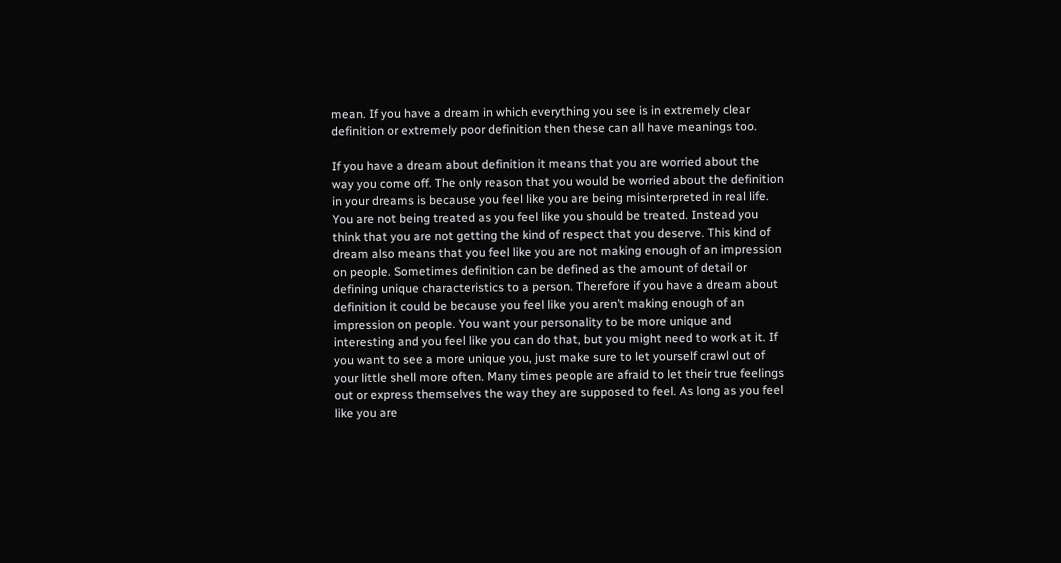mean. If you have a dream in which everything you see is in extremely clear definition or extremely poor definition then these can all have meanings too.

If you have a dream about definition it means that you are worried about the way you come off. The only reason that you would be worried about the definition in your dreams is because you feel like you are being misinterpreted in real life. You are not being treated as you feel like you should be treated. Instead you think that you are not getting the kind of respect that you deserve. This kind of dream also means that you feel like you are not making enough of an impression on people. Sometimes definition can be defined as the amount of detail or defining unique characteristics to a person. Therefore if you have a dream about definition it could be because you feel like you aren’t making enough of an impression on people. You want your personality to be more unique and interesting and you feel like you can do that, but you might need to work at it. If you want to see a more unique you, just make sure to let yourself crawl out of your little shell more often. Many times people are afraid to let their true feelings out or express themselves the way they are supposed to feel. As long as you feel like you are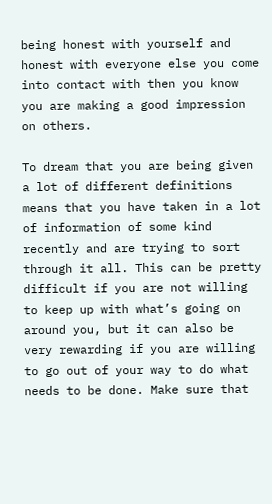being honest with yourself and honest with everyone else you come into contact with then you know you are making a good impression on others.

To dream that you are being given a lot of different definitions means that you have taken in a lot of information of some kind recently and are trying to sort through it all. This can be pretty difficult if you are not willing to keep up with what’s going on around you, but it can also be very rewarding if you are willing to go out of your way to do what needs to be done. Make sure that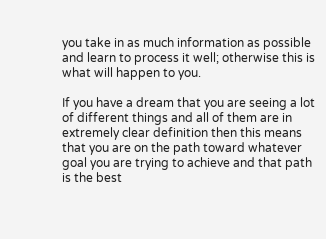you take in as much information as possible and learn to process it well; otherwise this is what will happen to you.

If you have a dream that you are seeing a lot of different things and all of them are in extremely clear definition then this means that you are on the path toward whatever goal you are trying to achieve and that path is the best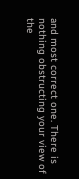and most correct one. There is nothing obstructing your view of the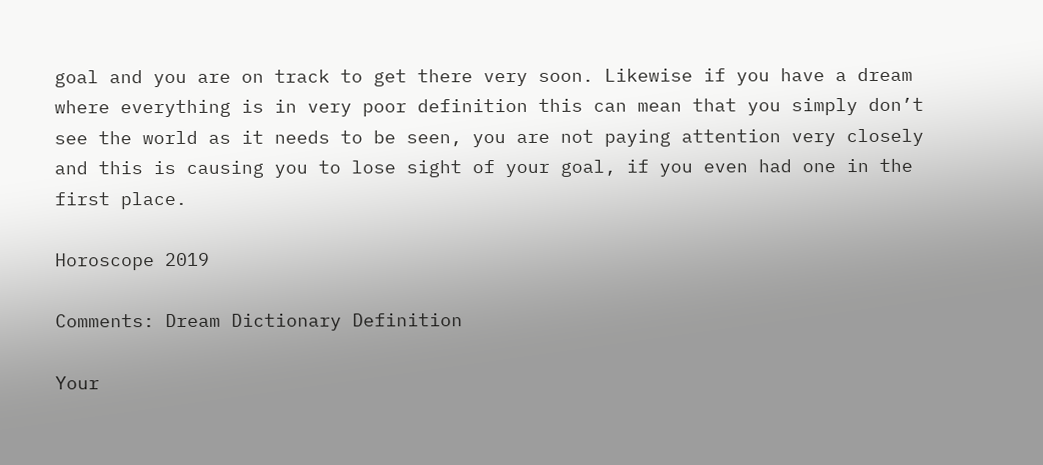goal and you are on track to get there very soon. Likewise if you have a dream where everything is in very poor definition this can mean that you simply don’t see the world as it needs to be seen, you are not paying attention very closely and this is causing you to lose sight of your goal, if you even had one in the first place.

Horoscope 2019

Comments: Dream Dictionary Definition

Your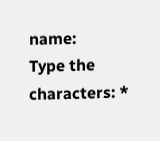name:
Type the characters: *